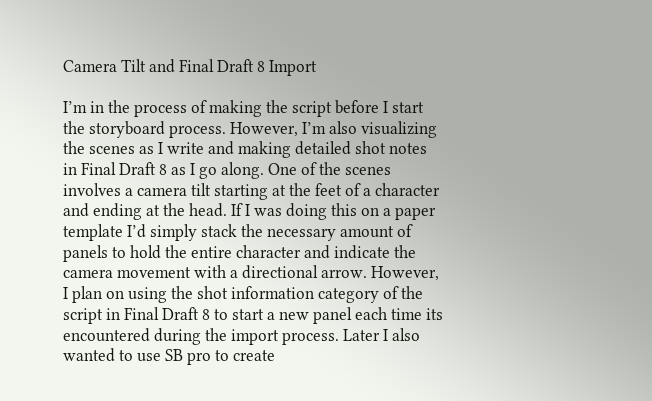Camera Tilt and Final Draft 8 Import

I’m in the process of making the script before I start the storyboard process. However, I’m also visualizing the scenes as I write and making detailed shot notes in Final Draft 8 as I go along. One of the scenes involves a camera tilt starting at the feet of a character and ending at the head. If I was doing this on a paper template I’d simply stack the necessary amount of panels to hold the entire character and indicate the camera movement with a directional arrow. However, I plan on using the shot information category of the script in Final Draft 8 to start a new panel each time its encountered during the import process. Later I also wanted to use SB pro to create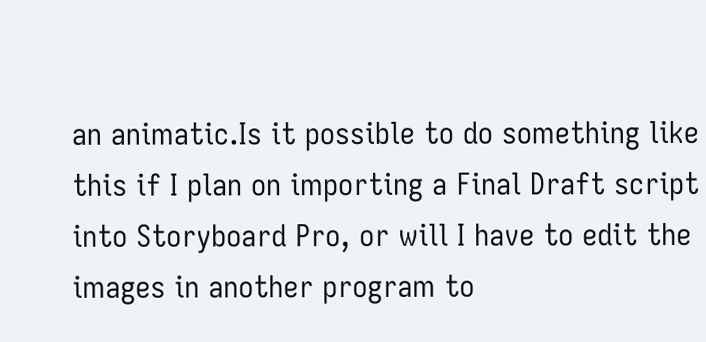an animatic.Is it possible to do something like this if I plan on importing a Final Draft script into Storyboard Pro, or will I have to edit the images in another program to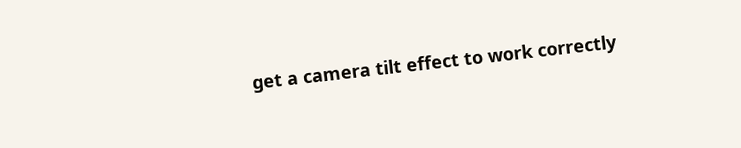get a camera tilt effect to work correctly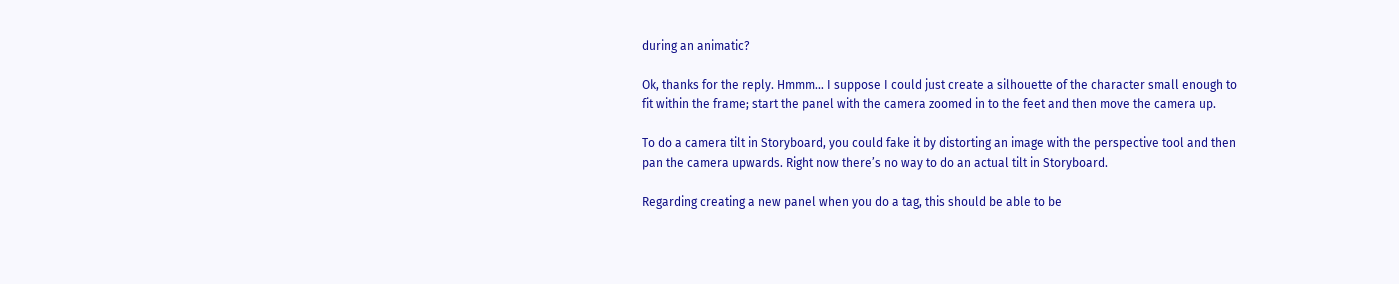during an animatic?

Ok, thanks for the reply. Hmmm… I suppose I could just create a silhouette of the character small enough to fit within the frame; start the panel with the camera zoomed in to the feet and then move the camera up.

To do a camera tilt in Storyboard, you could fake it by distorting an image with the perspective tool and then pan the camera upwards. Right now there’s no way to do an actual tilt in Storyboard.

Regarding creating a new panel when you do a tag, this should be able to be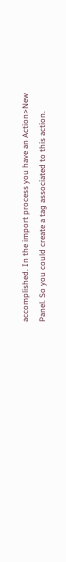accomplished. In the import process you have an Action>New Panel. So you could create a tag associated to this action.